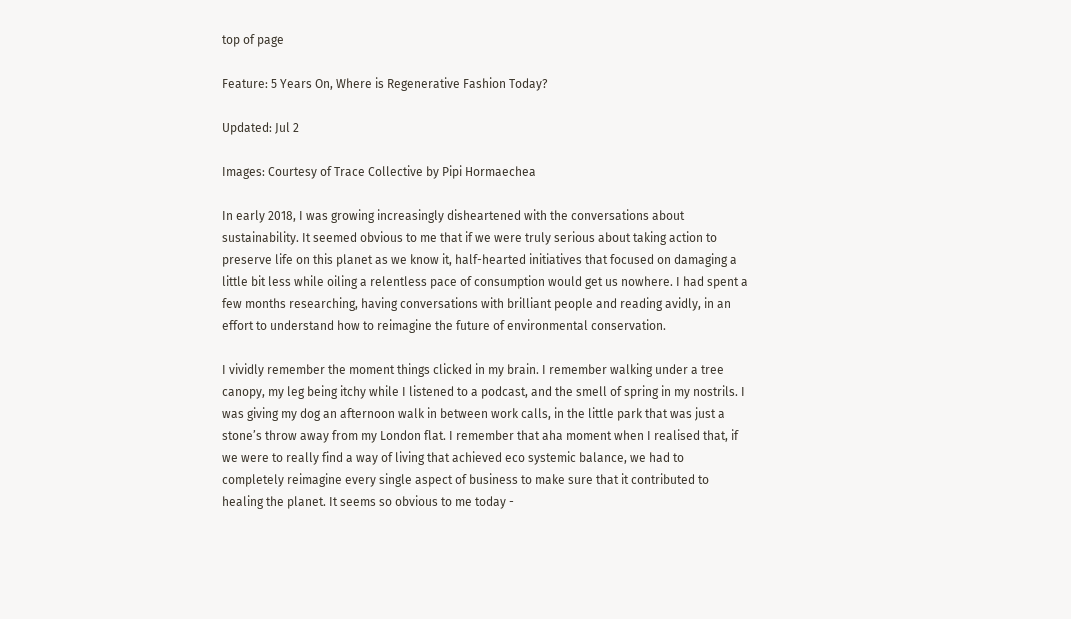top of page

Feature: 5 Years On, Where is Regenerative Fashion Today?

Updated: Jul 2

Images: Courtesy of Trace Collective by Pipi Hormaechea

In early 2018, I was growing increasingly disheartened with the conversations about sustainability. It seemed obvious to me that if we were truly serious about taking action to preserve life on this planet as we know it, half-hearted initiatives that focused on damaging a little bit less while oiling a relentless pace of consumption would get us nowhere. I had spent a few months researching, having conversations with brilliant people and reading avidly, in an effort to understand how to reimagine the future of environmental conservation.

I vividly remember the moment things clicked in my brain. I remember walking under a tree canopy, my leg being itchy while I listened to a podcast, and the smell of spring in my nostrils. I was giving my dog an afternoon walk in between work calls, in the little park that was just a stone’s throw away from my London flat. I remember that aha moment when I realised that, if we were to really find a way of living that achieved eco systemic balance, we had to completely reimagine every single aspect of business to make sure that it contributed to healing the planet. It seems so obvious to me today -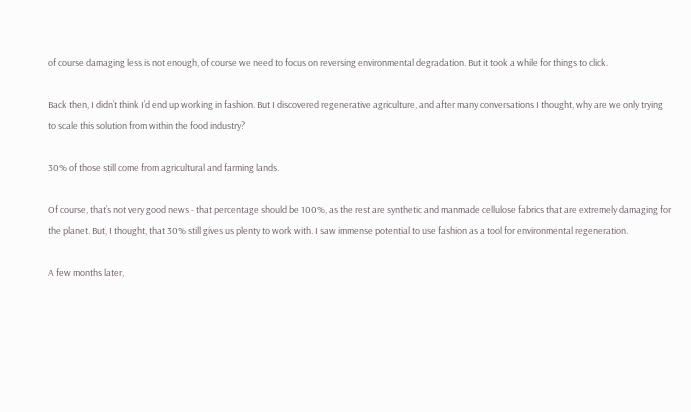of course damaging less is not enough, of course we need to focus on reversing environmental degradation. But it took a while for things to click.

Back then, I didn’t think I’d end up working in fashion. But I discovered regenerative agriculture, and after many conversations I thought, why are we only trying to scale this solution from within the food industry?

30% of those still come from agricultural and farming lands.

Of course, that’s not very good news - that percentage should be 100%, as the rest are synthetic and manmade cellulose fabrics that are extremely damaging for the planet. But, I thought, that 30% still gives us plenty to work with. I saw immense potential to use fashion as a tool for environmental regeneration.

A few months later,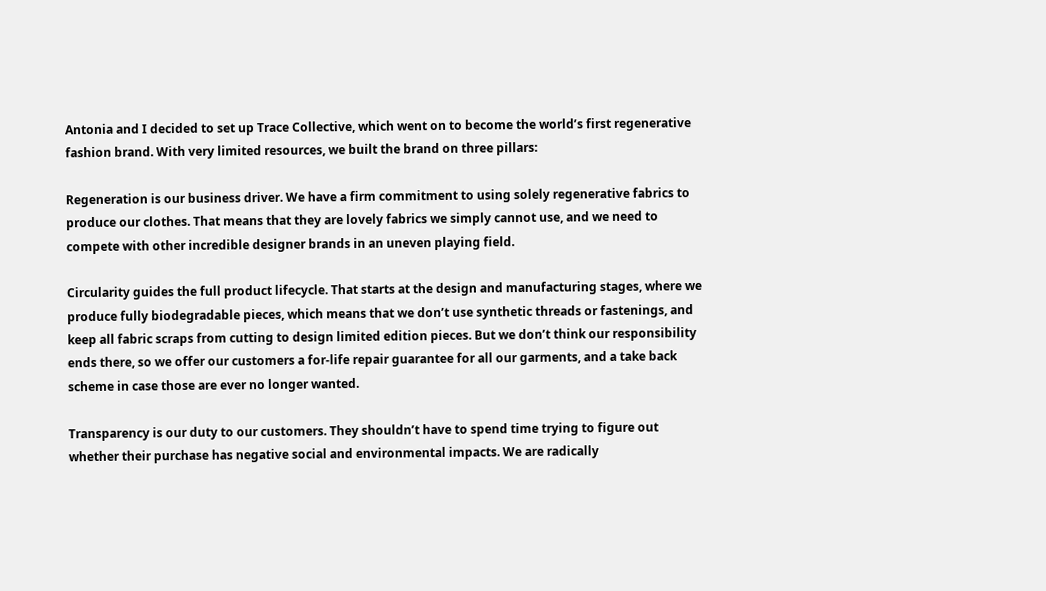Antonia and I decided to set up Trace Collective, which went on to become the world’s first regenerative fashion brand. With very limited resources, we built the brand on three pillars:

Regeneration is our business driver. We have a firm commitment to using solely regenerative fabrics to produce our clothes. That means that they are lovely fabrics we simply cannot use, and we need to compete with other incredible designer brands in an uneven playing field.

Circularity guides the full product lifecycle. That starts at the design and manufacturing stages, where we produce fully biodegradable pieces, which means that we don’t use synthetic threads or fastenings, and keep all fabric scraps from cutting to design limited edition pieces. But we don’t think our responsibility ends there, so we offer our customers a for-life repair guarantee for all our garments, and a take back scheme in case those are ever no longer wanted.

Transparency is our duty to our customers. They shouldn’t have to spend time trying to figure out whether their purchase has negative social and environmental impacts. We are radically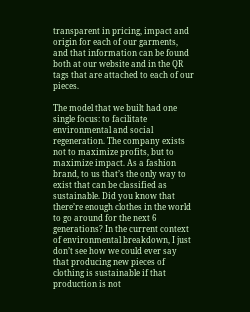transparent in pricing, impact and origin for each of our garments, and that information can be found both at our website and in the QR tags that are attached to each of our pieces.

The model that we built had one single focus: to facilitate environmental and social regeneration. The company exists not to maximize profits, but to maximize impact. As a fashion brand, to us that’s the only way to exist that can be classified as sustainable. Did you know that there’re enough clothes in the world to go around for the next 6 generations? In the current context of environmental breakdown, I just don’t see how we could ever say that producing new pieces of clothing is sustainable if that production is not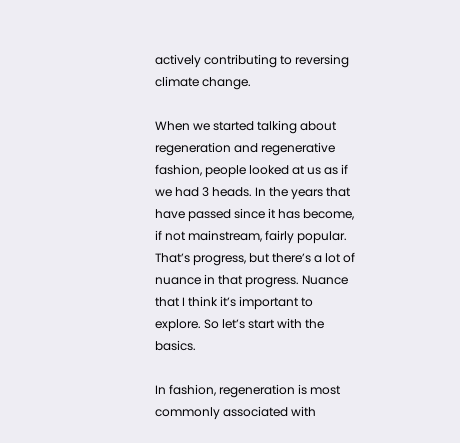actively contributing to reversing climate change.

When we started talking about regeneration and regenerative fashion, people looked at us as if we had 3 heads. In the years that have passed since it has become, if not mainstream, fairly popular. That’s progress, but there’s a lot of nuance in that progress. Nuance that I think it’s important to explore. So let’s start with the basics.

In fashion, regeneration is most commonly associated with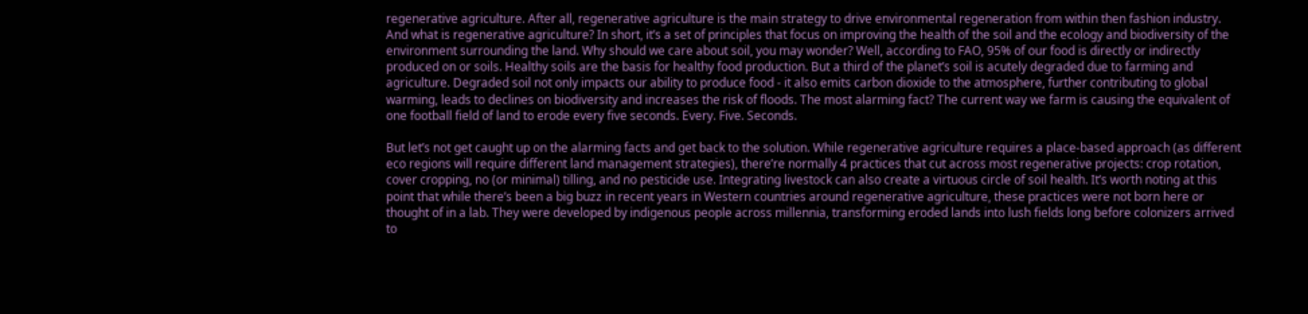regenerative agriculture. After all, regenerative agriculture is the main strategy to drive environmental regeneration from within then fashion industry. And what is regenerative agriculture? In short, it’s a set of principles that focus on improving the health of the soil and the ecology and biodiversity of the environment surrounding the land. Why should we care about soil, you may wonder? Well, according to FAO, 95% of our food is directly or indirectly produced on or soils. Healthy soils are the basis for healthy food production. But a third of the planet’s soil is acutely degraded due to farming and agriculture. Degraded soil not only impacts our ability to produce food - it also emits carbon dioxide to the atmosphere, further contributing to global warming, leads to declines on biodiversity and increases the risk of floods. The most alarming fact? The current way we farm is causing the equivalent of one football field of land to erode every five seconds. Every. Five. Seconds.

But let’s not get caught up on the alarming facts and get back to the solution. While regenerative agriculture requires a place-based approach (as different eco regions will require different land management strategies), there’re normally 4 practices that cut across most regenerative projects: crop rotation, cover cropping, no (or minimal) tilling, and no pesticide use. Integrating livestock can also create a virtuous circle of soil health. It’s worth noting at this point that while there’s been a big buzz in recent years in Western countries around regenerative agriculture, these practices were not born here or thought of in a lab. They were developed by indigenous people across millennia, transforming eroded lands into lush fields long before colonizers arrived to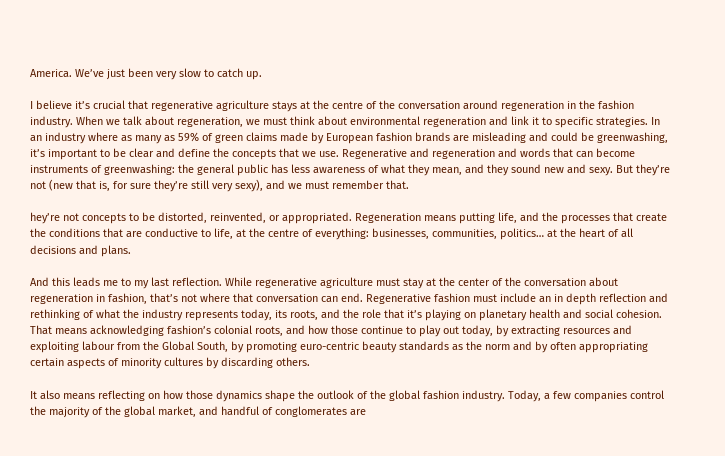America. We’ve just been very slow to catch up.

I believe it’s crucial that regenerative agriculture stays at the centre of the conversation around regeneration in the fashion industry. When we talk about regeneration, we must think about environmental regeneration and link it to specific strategies. In an industry where as many as 59% of green claims made by European fashion brands are misleading and could be greenwashing, it’s important to be clear and define the concepts that we use. Regenerative and regeneration and words that can become instruments of greenwashing: the general public has less awareness of what they mean, and they sound new and sexy. But they’re not (new that is, for sure they’re still very sexy), and we must remember that.

hey’re not concepts to be distorted, reinvented, or appropriated. Regeneration means putting life, and the processes that create the conditions that are conductive to life, at the centre of everything: businesses, communities, politics… at the heart of all decisions and plans.

And this leads me to my last reflection. While regenerative agriculture must stay at the center of the conversation about regeneration in fashion, that’s not where that conversation can end. Regenerative fashion must include an in depth reflection and rethinking of what the industry represents today, its roots, and the role that it’s playing on planetary health and social cohesion. That means acknowledging fashion’s colonial roots, and how those continue to play out today, by extracting resources and exploiting labour from the Global South, by promoting euro-centric beauty standards as the norm and by often appropriating certain aspects of minority cultures by discarding others.

It also means reflecting on how those dynamics shape the outlook of the global fashion industry. Today, a few companies control the majority of the global market, and handful of conglomerates are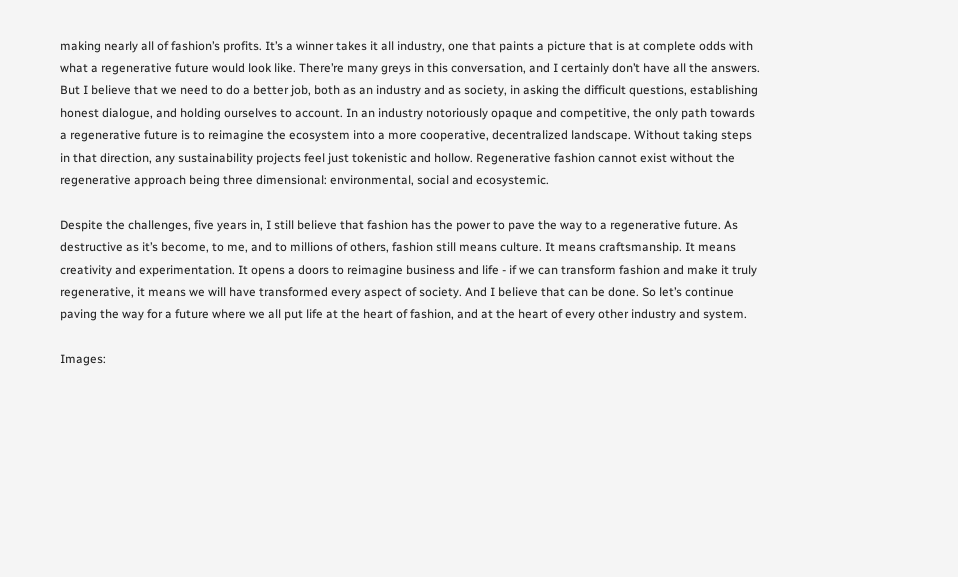making nearly all of fashion’s profits. It’s a winner takes it all industry, one that paints a picture that is at complete odds with what a regenerative future would look like. There’re many greys in this conversation, and I certainly don’t have all the answers. But I believe that we need to do a better job, both as an industry and as society, in asking the difficult questions, establishing honest dialogue, and holding ourselves to account. In an industry notoriously opaque and competitive, the only path towards a regenerative future is to reimagine the ecosystem into a more cooperative, decentralized landscape. Without taking steps in that direction, any sustainability projects feel just tokenistic and hollow. Regenerative fashion cannot exist without the regenerative approach being three dimensional: environmental, social and ecosystemic.

Despite the challenges, five years in, I still believe that fashion has the power to pave the way to a regenerative future. As destructive as it’s become, to me, and to millions of others, fashion still means culture. It means craftsmanship. It means creativity and experimentation. It opens a doors to reimagine business and life - if we can transform fashion and make it truly regenerative, it means we will have transformed every aspect of society. And I believe that can be done. So let’s continue paving the way for a future where we all put life at the heart of fashion, and at the heart of every other industry and system.

Images: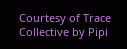Courtesy of Trace Collective by Pipi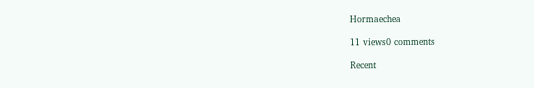Hormaechea

11 views0 comments

Recent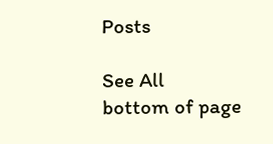Posts

See All
bottom of page